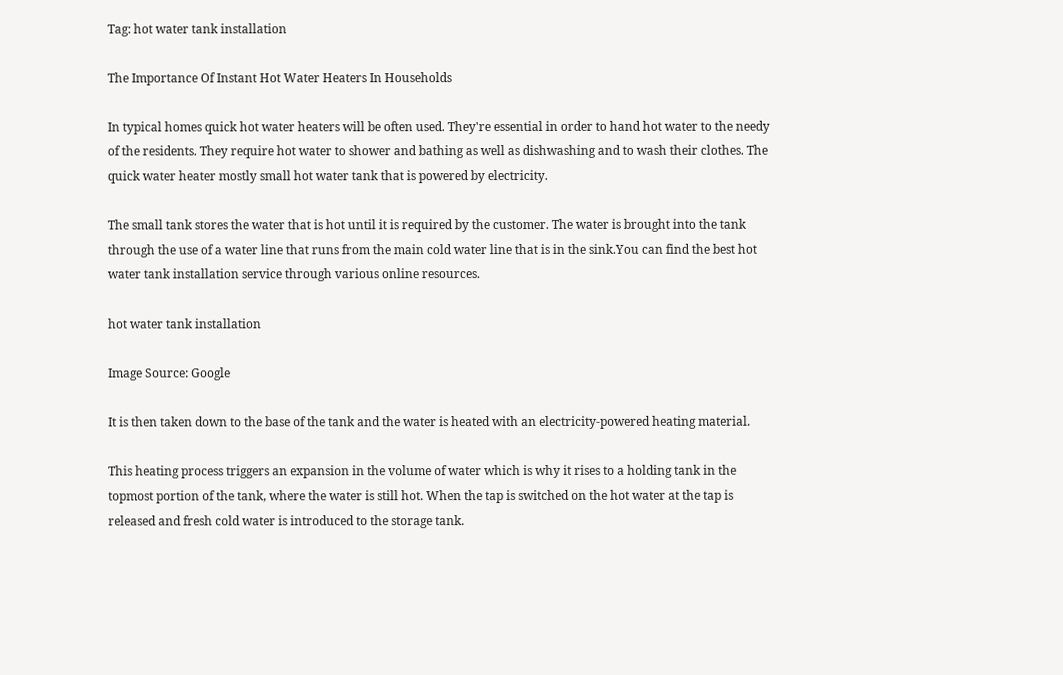Tag: hot water tank installation

The Importance Of Instant Hot Water Heaters In Households

In typical homes quick hot water heaters will be often used. They're essential in order to hand hot water to the needy of the residents. They require hot water to shower and bathing as well as dishwashing and to wash their clothes. The quick water heater mostly small hot water tank that is powered by electricity.

The small tank stores the water that is hot until it is required by the customer. The water is brought into the tank through the use of a water line that runs from the main cold water line that is in the sink.You can find the best hot water tank installation service through various online resources.

hot water tank installation

Image Source: Google

It is then taken down to the base of the tank and the water is heated with an electricity-powered heating material.

This heating process triggers an expansion in the volume of water which is why it rises to a holding tank in the topmost portion of the tank, where the water is still hot. When the tap is switched on the hot water at the tap is released and fresh cold water is introduced to the storage tank.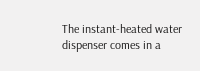The instant-heated water dispenser comes in a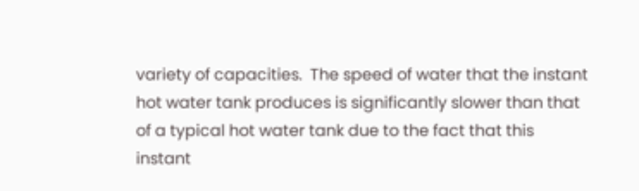variety of capacities.  The speed of water that the instant hot water tank produces is significantly slower than that of a typical hot water tank due to the fact that this instant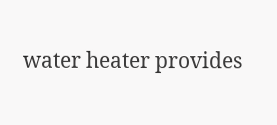water heater provides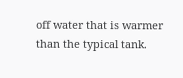off water that is warmer than the typical tank.